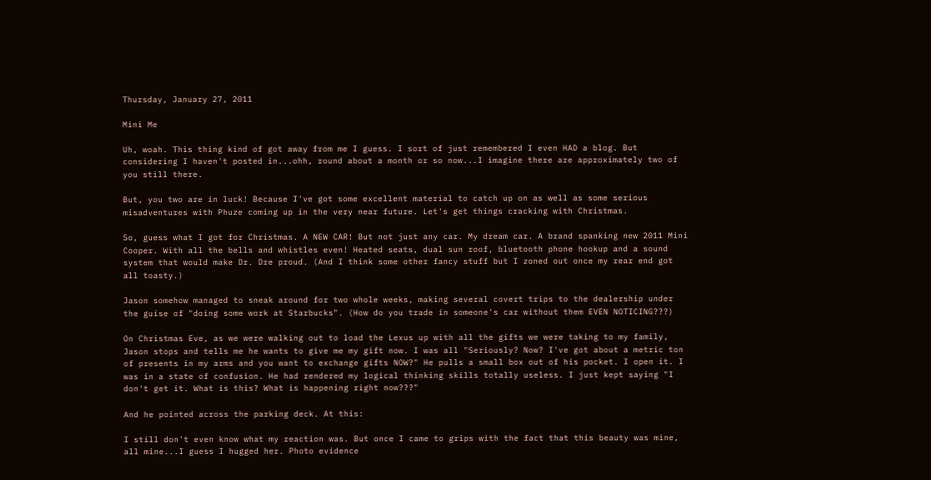Thursday, January 27, 2011

Mini Me

Uh, woah. This thing kind of got away from me I guess. I sort of just remembered I even HAD a blog. But considering I haven't posted in...ohh, round about a month or so now...I imagine there are approximately two of you still there.

But, you two are in luck! Because I've got some excellent material to catch up on as well as some serious misadventures with Phuze coming up in the very near future. Let's get things cracking with Christmas.

So, guess what I got for Christmas. A NEW CAR! But not just any car. My dream car. A brand spanking new 2011 Mini Cooper. With all the bells and whistles even! Heated seats, dual sun roof, bluetooth phone hookup and a sound system that would make Dr. Dre proud. (And I think some other fancy stuff but I zoned out once my rear end got all toasty.)

Jason somehow managed to sneak around for two whole weeks, making several covert trips to the dealership under the guise of "doing some work at Starbucks". (How do you trade in someone's car without them EVEN NOTICING???)

On Christmas Eve, as we were walking out to load the Lexus up with all the gifts we were taking to my family, Jason stops and tells me he wants to give me my gift now. I was all "Seriously? Now? I've got about a metric ton of presents in my arms and you want to exchange gifts NOW?" He pulls a small box out of his pocket. I open it. I was in a state of confusion. He had rendered my logical thinking skills totally useless. I just kept saying "I don't get it. What is this? What is happening right now???"

And he pointed across the parking deck. At this:

I still don't even know what my reaction was. But once I came to grips with the fact that this beauty was mine, all mine...I guess I hugged her. Photo evidence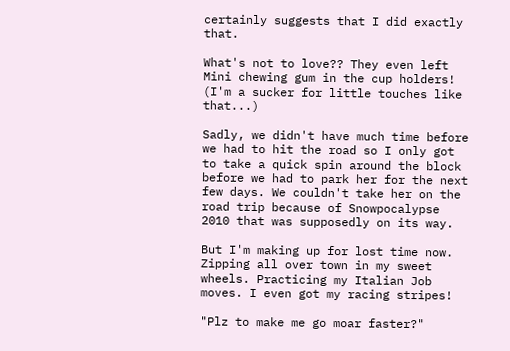certainly suggests that I did exactly that.

What's not to love?? They even left Mini chewing gum in the cup holders! (I'm a sucker for little touches like that...)

Sadly, we didn't have much time before we had to hit the road so I only got to take a quick spin around the block before we had to park her for the next few days. We couldn't take her on the road trip because of Snowpocalypse 2010 that was supposedly on its way.

But I'm making up for lost time now. Zipping all over town in my sweet wheels. Practicing my Italian Job moves. I even got my racing stripes!

"Plz to make me go moar faster?"